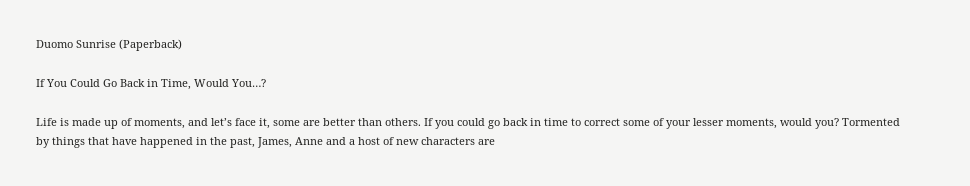Duomo Sunrise (Paperback)

If You Could Go Back in Time, Would You…?

Life is made up of moments, and let’s face it, some are better than others. If you could go back in time to correct some of your lesser moments, would you? Tormented by things that have happened in the past, James, Anne and a host of new characters are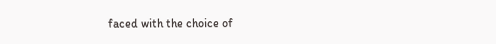faced with the choice of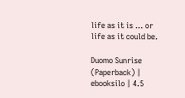life as it is … or life as it could be.

Duomo Sunrise (Paperback) | ebooksilo | 4.5